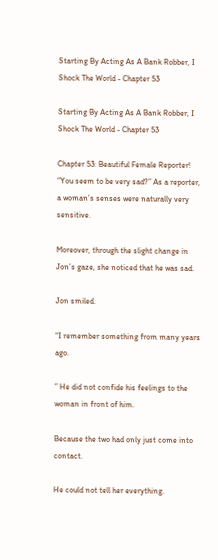Starting By Acting As A Bank Robber, I Shock The World - Chapter 53

Starting By Acting As A Bank Robber, I Shock The World - Chapter 53

Chapter 53: Beautiful Female Reporter! “You seem to be very sad?” As a reporter, a woman’s senses were naturally very sensitive.

Moreover, through the slight change in Jon’s gaze, she noticed that he was sad.

Jon smiled.

“I remember something from many years ago.

” He did not confide his feelings to the woman in front of him.

Because the two had only just come into contact.

He could not tell her everything.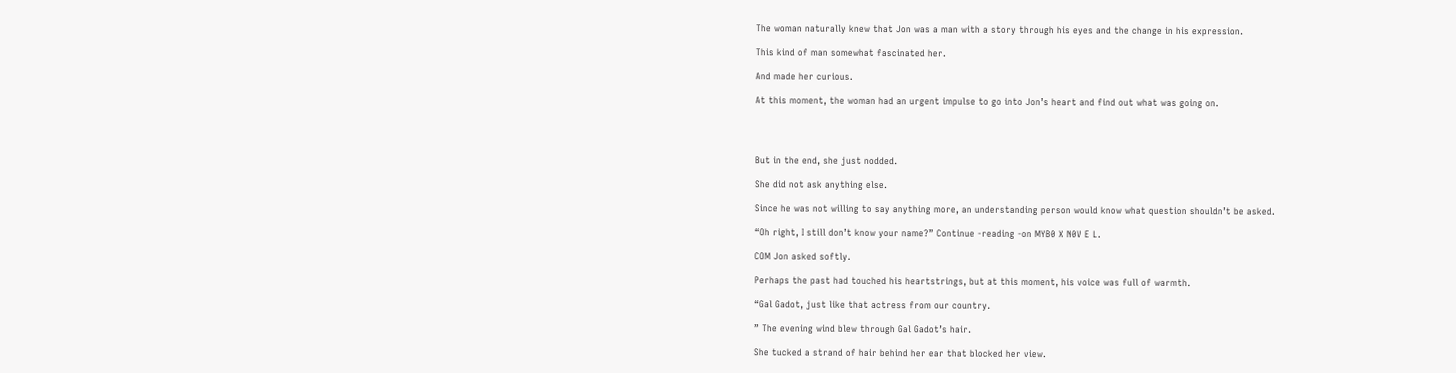The woman naturally knew that Jon was a man with a story through his eyes and the change in his expression.

This kind of man somewhat fascinated her.

And made her curious.

At this moment, the woman had an urgent impulse to go into Jon’s heart and find out what was going on.




But in the end, she just nodded.

She did not ask anything else.

Since he was not willing to say anything more, an understanding person would know what question shouldn’t be asked.

“Oh right, I still don’t know your name?” Continue -reading -on MYB0 X N0V E L.

COM Jon asked softly.

Perhaps the past had touched his heartstrings, but at this moment, his voice was full of warmth.

“Gal Gadot, just like that actress from our country.

” The evening wind blew through Gal Gadot’s hair.

She tucked a strand of hair behind her ear that blocked her view.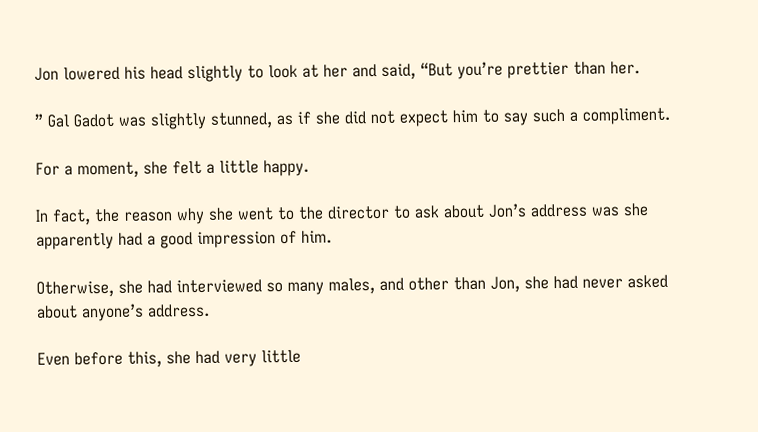Jon lowered his head slightly to look at her and said, “But you’re prettier than her.

” Gal Gadot was slightly stunned, as if she did not expect him to say such a compliment.

For a moment, she felt a little happy.

In fact, the reason why she went to the director to ask about Jon’s address was she apparently had a good impression of him.

Otherwise, she had interviewed so many males, and other than Jon, she had never asked about anyone’s address.

Even before this, she had very little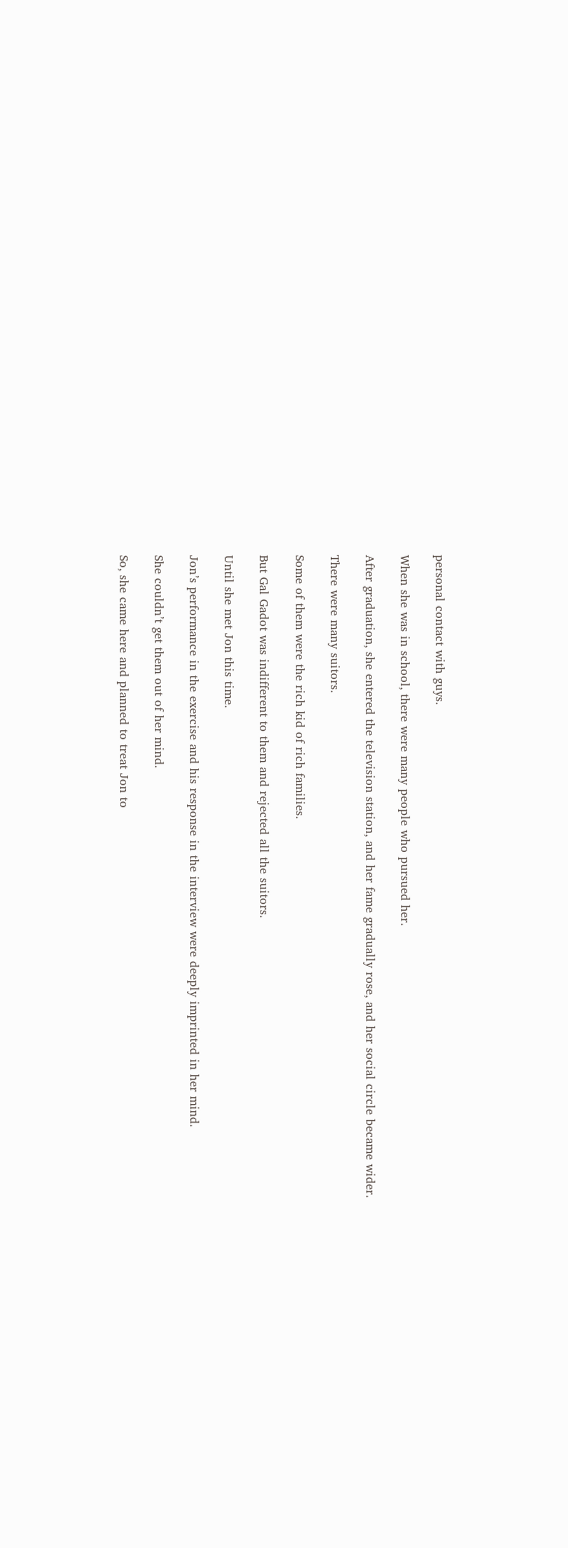personal contact with guys.

When she was in school, there were many people who pursued her.

After graduation, she entered the television station, and her fame gradually rose, and her social circle became wider.

There were many suitors.

Some of them were the rich kid of rich families.

But Gal Gadot was indifferent to them and rejected all the suitors.

Until she met Jon this time.

Jon’s performance in the exercise and his response in the interview were deeply imprinted in her mind.

She couldn’t get them out of her mind.

So, she came here and planned to treat Jon to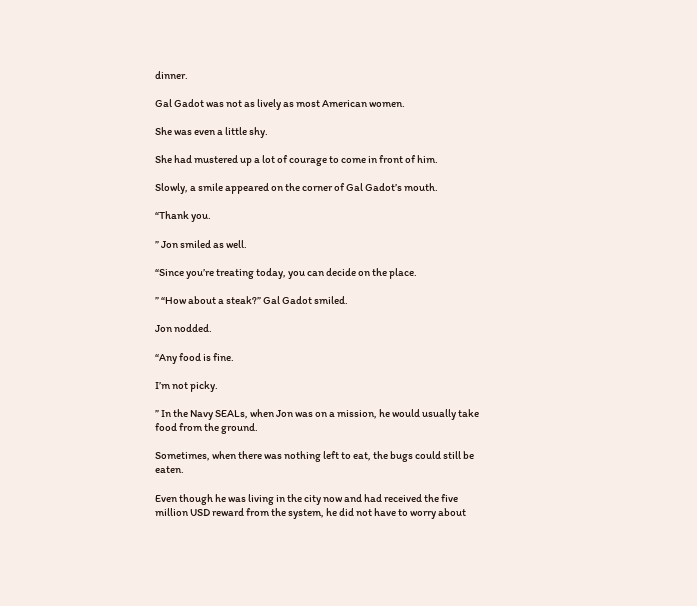dinner.

Gal Gadot was not as lively as most American women.

She was even a little shy.

She had mustered up a lot of courage to come in front of him.

Slowly, a smile appeared on the corner of Gal Gadot’s mouth.

“Thank you.

” Jon smiled as well.

“Since you’re treating today, you can decide on the place.

” “How about a steak?” Gal Gadot smiled.

Jon nodded.

“Any food is fine.

I’m not picky.

” In the Navy SEALs, when Jon was on a mission, he would usually take food from the ground.

Sometimes, when there was nothing left to eat, the bugs could still be eaten.

Even though he was living in the city now and had received the five million USD reward from the system, he did not have to worry about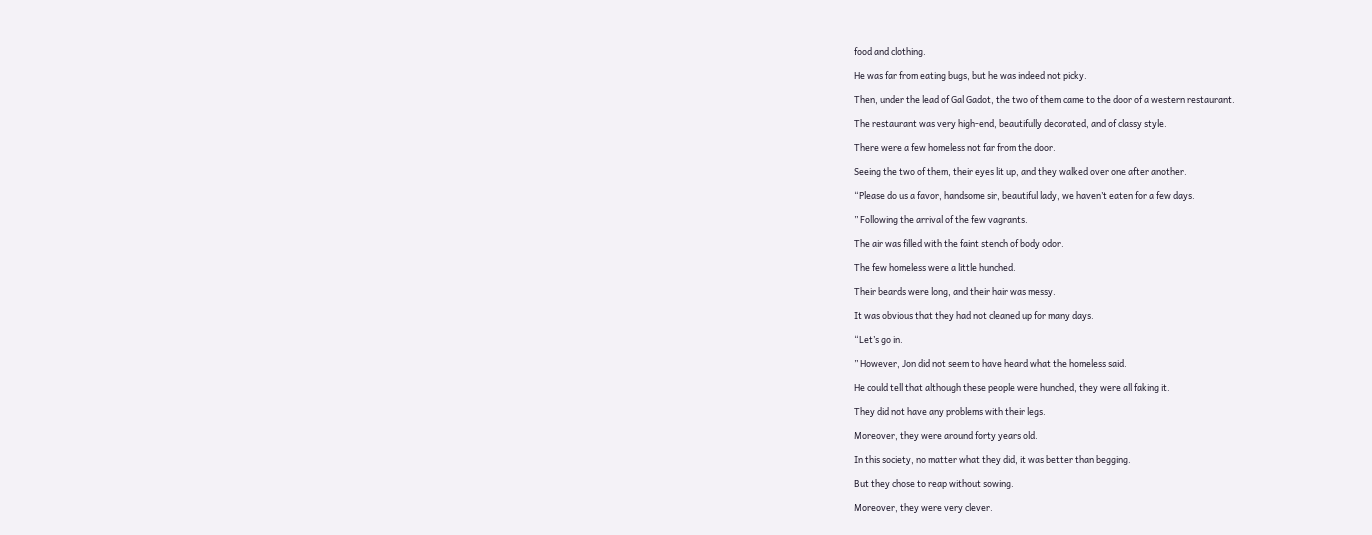food and clothing.

He was far from eating bugs, but he was indeed not picky.

Then, under the lead of Gal Gadot, the two of them came to the door of a western restaurant.

The restaurant was very high-end, beautifully decorated, and of classy style.

There were a few homeless not far from the door.

Seeing the two of them, their eyes lit up, and they walked over one after another.

“Please do us a favor, handsome sir, beautiful lady, we haven’t eaten for a few days.

” Following the arrival of the few vagrants.

The air was filled with the faint stench of body odor.

The few homeless were a little hunched.

Their beards were long, and their hair was messy.

It was obvious that they had not cleaned up for many days.

“Let’s go in.

” However, Jon did not seem to have heard what the homeless said.

He could tell that although these people were hunched, they were all faking it.

They did not have any problems with their legs.

Moreover, they were around forty years old.

In this society, no matter what they did, it was better than begging.

But they chose to reap without sowing.

Moreover, they were very clever.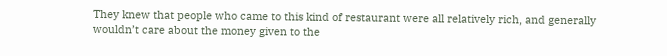They knew that people who came to this kind of restaurant were all relatively rich, and generally wouldn’t care about the money given to the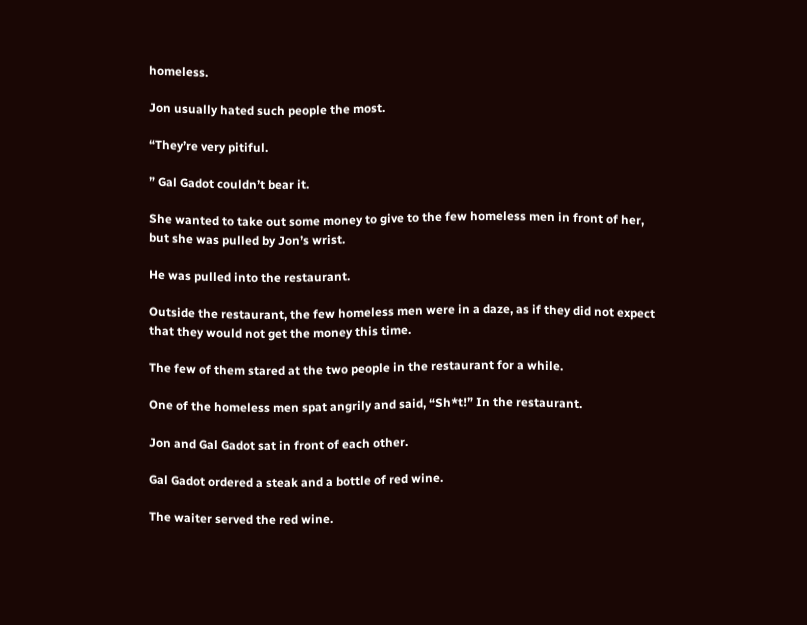homeless.

Jon usually hated such people the most.

“They’re very pitiful.

” Gal Gadot couldn’t bear it.

She wanted to take out some money to give to the few homeless men in front of her, but she was pulled by Jon’s wrist.

He was pulled into the restaurant.

Outside the restaurant, the few homeless men were in a daze, as if they did not expect that they would not get the money this time.

The few of them stared at the two people in the restaurant for a while.

One of the homeless men spat angrily and said, “Sh*t!” In the restaurant.

Jon and Gal Gadot sat in front of each other.

Gal Gadot ordered a steak and a bottle of red wine.

The waiter served the red wine.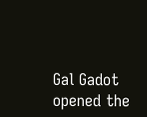Gal Gadot opened the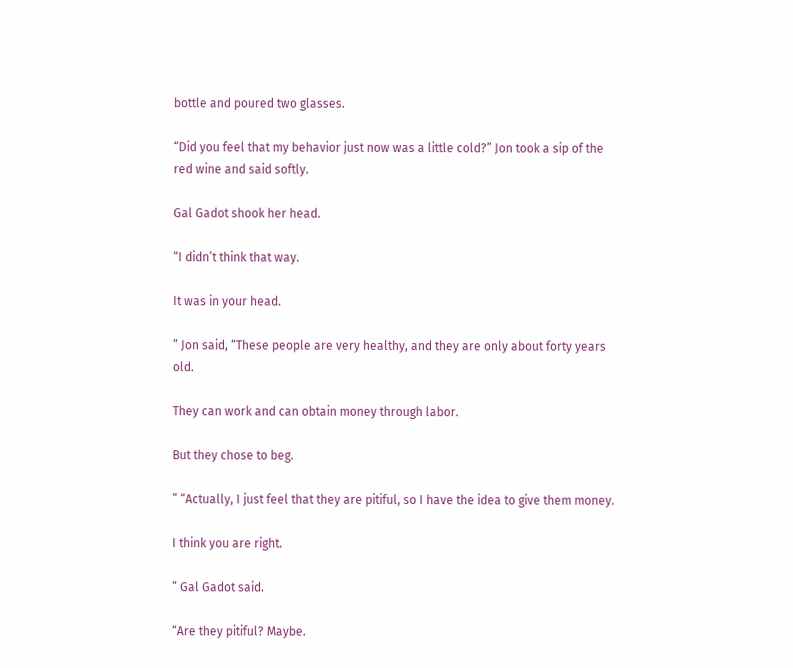bottle and poured two glasses.

“Did you feel that my behavior just now was a little cold?” Jon took a sip of the red wine and said softly.

Gal Gadot shook her head.

“I didn’t think that way.

It was in your head.

” Jon said, “These people are very healthy, and they are only about forty years old.

They can work and can obtain money through labor.

But they chose to beg.

” “Actually, I just feel that they are pitiful, so I have the idea to give them money.

I think you are right.

” Gal Gadot said.

“Are they pitiful? Maybe.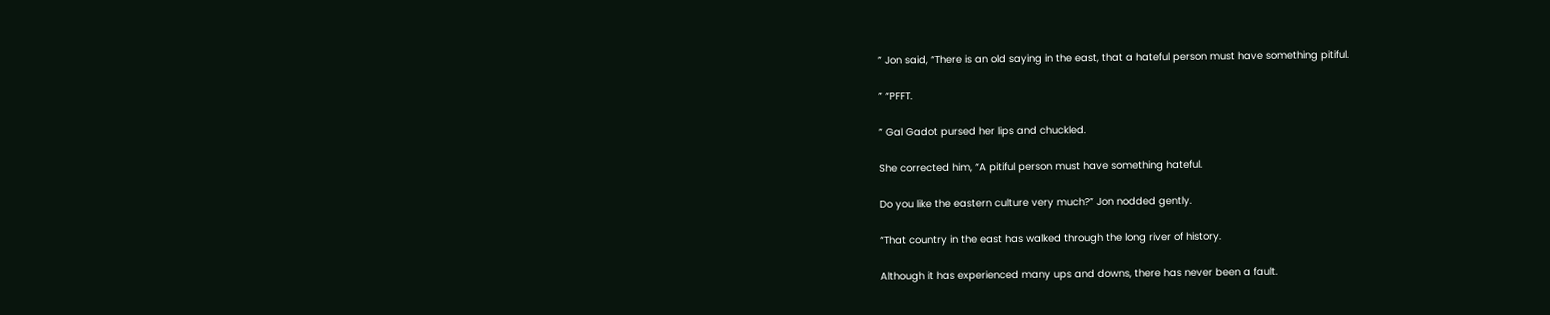” Jon said, “There is an old saying in the east, that a hateful person must have something pitiful.

” “PFFT.

” Gal Gadot pursed her lips and chuckled.

She corrected him, “A pitiful person must have something hateful.

Do you like the eastern culture very much?” Jon nodded gently.

“That country in the east has walked through the long river of history.

Although it has experienced many ups and downs, there has never been a fault.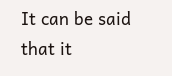It can be said that it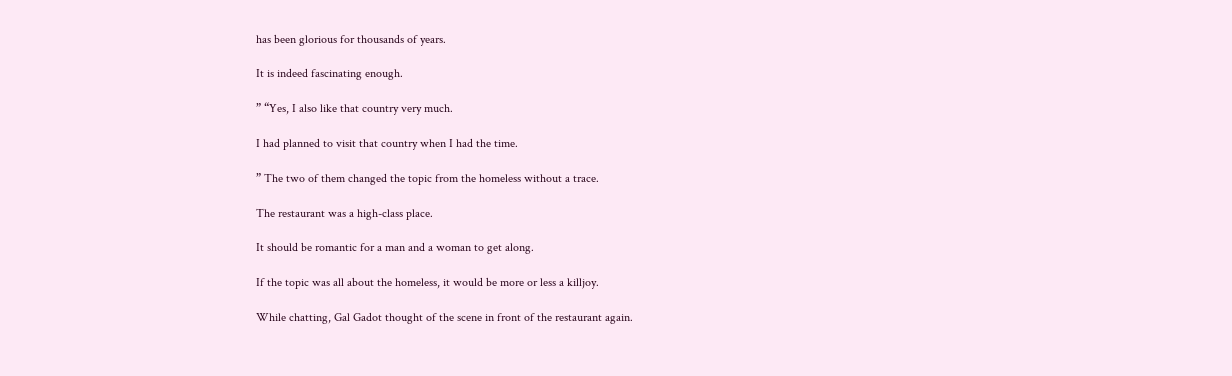has been glorious for thousands of years.

It is indeed fascinating enough.

” “Yes, I also like that country very much.

I had planned to visit that country when I had the time.

” The two of them changed the topic from the homeless without a trace.

The restaurant was a high-class place.

It should be romantic for a man and a woman to get along.

If the topic was all about the homeless, it would be more or less a killjoy.

While chatting, Gal Gadot thought of the scene in front of the restaurant again.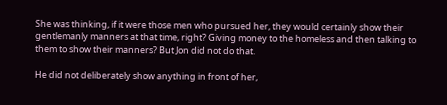She was thinking, if it were those men who pursued her, they would certainly show their gentlemanly manners at that time, right? Giving money to the homeless and then talking to them to show their manners? But Jon did not do that.

He did not deliberately show anything in front of her,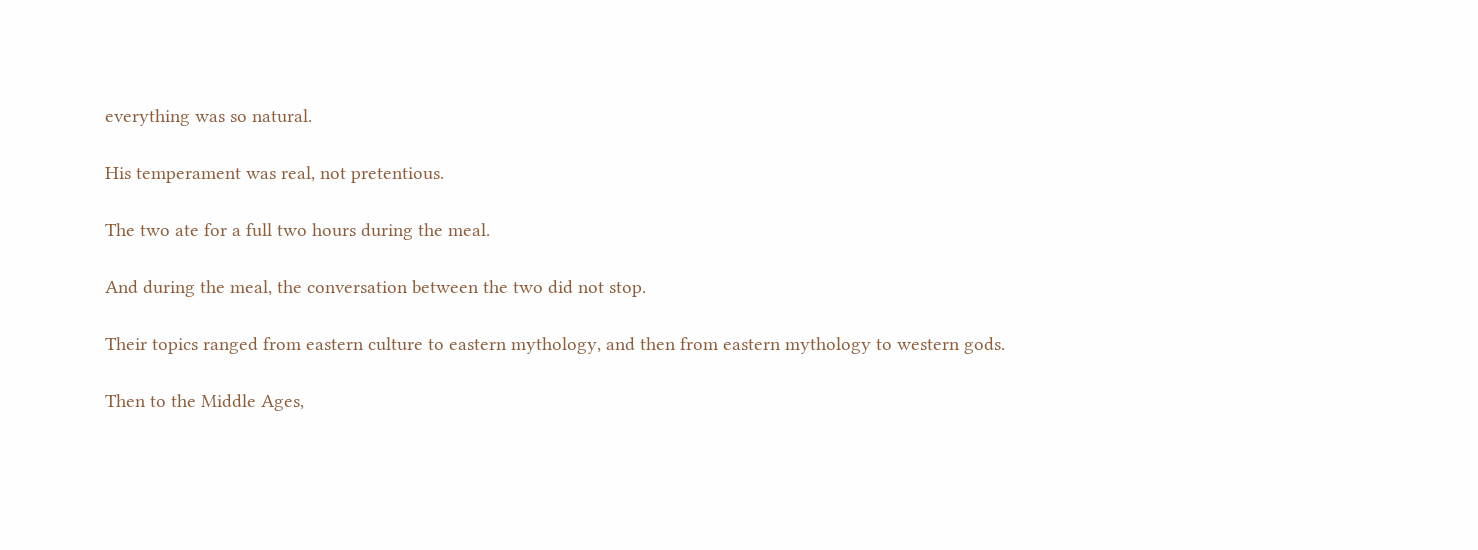everything was so natural.

His temperament was real, not pretentious.

The two ate for a full two hours during the meal.

And during the meal, the conversation between the two did not stop.

Their topics ranged from eastern culture to eastern mythology, and then from eastern mythology to western gods.

Then to the Middle Ages,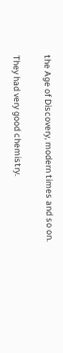the Age of Discovery, modern times and so on.

They had very good chemistry.